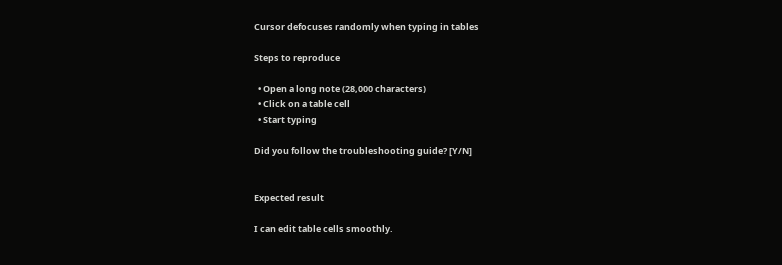Cursor defocuses randomly when typing in tables

Steps to reproduce

  • Open a long note (28,000 characters)
  • Click on a table cell
  • Start typing

Did you follow the troubleshooting guide? [Y/N]


Expected result

I can edit table cells smoothly.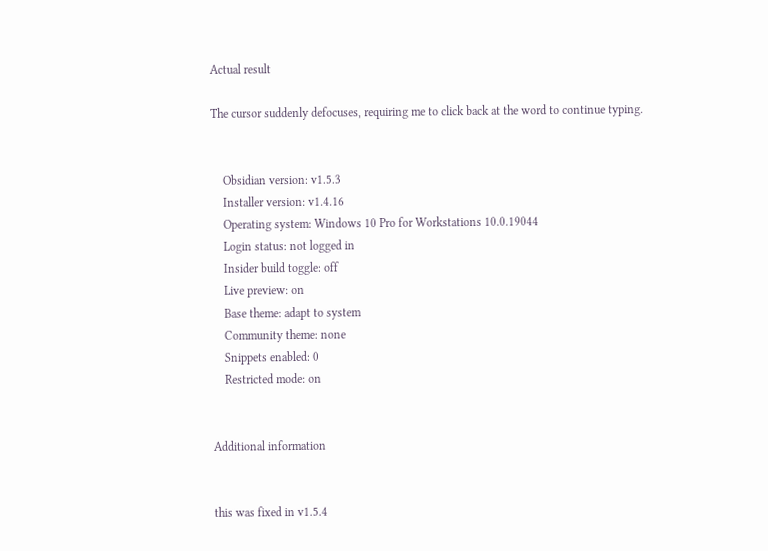Actual result

The cursor suddenly defocuses, requiring me to click back at the word to continue typing.


    Obsidian version: v1.5.3
    Installer version: v1.4.16
    Operating system: Windows 10 Pro for Workstations 10.0.19044
    Login status: not logged in
    Insider build toggle: off
    Live preview: on
    Base theme: adapt to system
    Community theme: none
    Snippets enabled: 0
    Restricted mode: on


Additional information


this was fixed in v1.5.4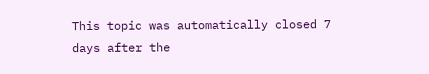This topic was automatically closed 7 days after the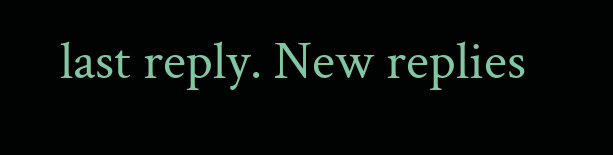last reply. New replies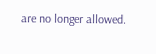are no longer allowed.